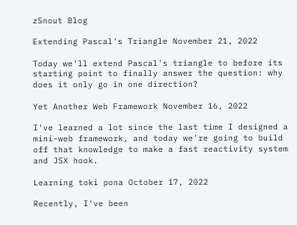zSnout Blog

Extending Pascal's Triangle November 21, 2022

Today we'll extend Pascal's triangle to before its starting point to finally answer the question: why does it only go in one direction?

Yet Another Web Framework November 16, 2022

I've learned a lot since the last time I designed a mini-web framework, and today we're going to build off that knowledge to make a fast reactivity system and JSX hook.

Learning toki pona October 17, 2022

Recently, I've been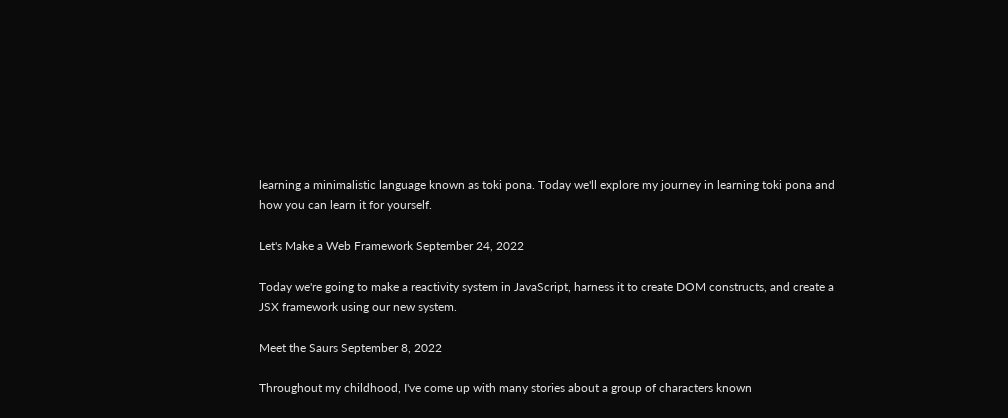learning a minimalistic language known as toki pona. Today we'll explore my journey in learning toki pona and how you can learn it for yourself.

Let's Make a Web Framework September 24, 2022

Today we're going to make a reactivity system in JavaScript, harness it to create DOM constructs, and create a JSX framework using our new system.

Meet the Saurs September 8, 2022

Throughout my childhood, I've come up with many stories about a group of characters known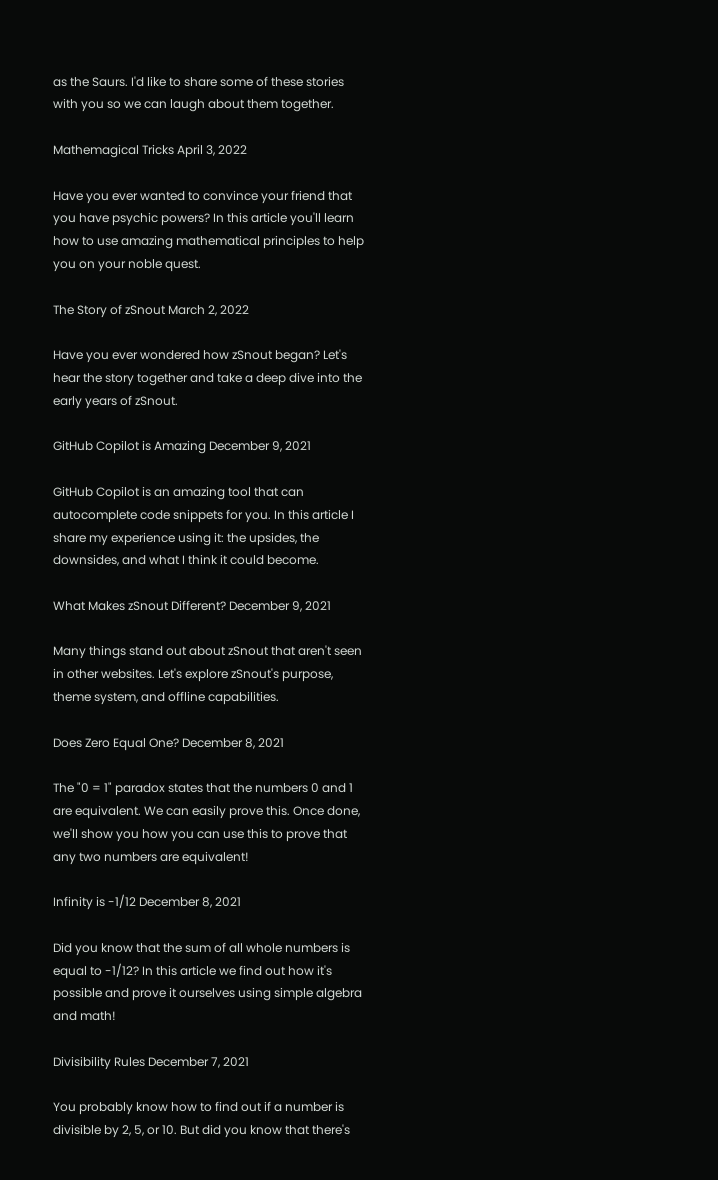as the Saurs. I'd like to share some of these stories with you so we can laugh about them together.

Mathemagical Tricks April 3, 2022

Have you ever wanted to convince your friend that you have psychic powers? In this article you'll learn how to use amazing mathematical principles to help you on your noble quest.

The Story of zSnout March 2, 2022

Have you ever wondered how zSnout began? Let's hear the story together and take a deep dive into the early years of zSnout.

GitHub Copilot is Amazing December 9, 2021

GitHub Copilot is an amazing tool that can autocomplete code snippets for you. In this article I share my experience using it: the upsides, the downsides, and what I think it could become.

What Makes zSnout Different? December 9, 2021

Many things stand out about zSnout that aren't seen in other websites. Let's explore zSnout's purpose, theme system, and offline capabilities.

Does Zero Equal One? December 8, 2021

The "0 = 1" paradox states that the numbers 0 and 1 are equivalent. We can easily prove this. Once done, we'll show you how you can use this to prove that any two numbers are equivalent!

Infinity is -1/12 December 8, 2021

Did you know that the sum of all whole numbers is equal to -1/12? In this article we find out how it's possible and prove it ourselves using simple algebra and math!

Divisibility Rules December 7, 2021

You probably know how to find out if a number is divisible by 2, 5, or 10. But did you know that there's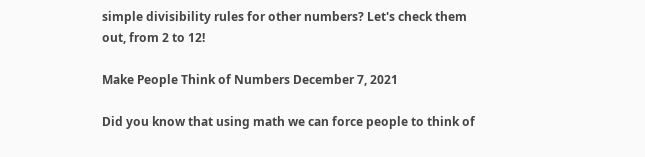simple divisibility rules for other numbers? Let's check them out, from 2 to 12!

Make People Think of Numbers December 7, 2021

Did you know that using math we can force people to think of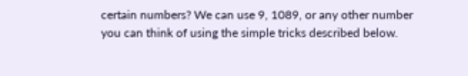certain numbers? We can use 9, 1089, or any other number you can think of using the simple tricks described below.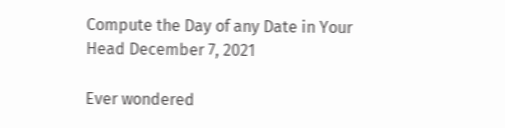Compute the Day of any Date in Your Head December 7, 2021

Ever wondered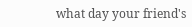what day your friend's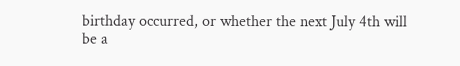birthday occurred, or whether the next July 4th will be a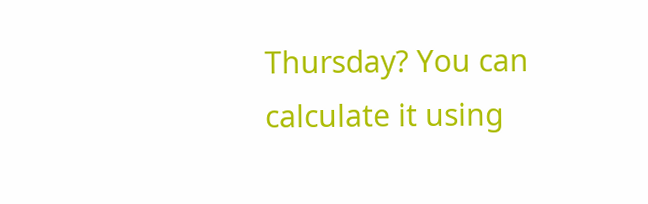Thursday? You can calculate it using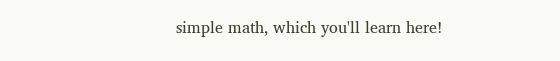simple math, which you'll learn here!